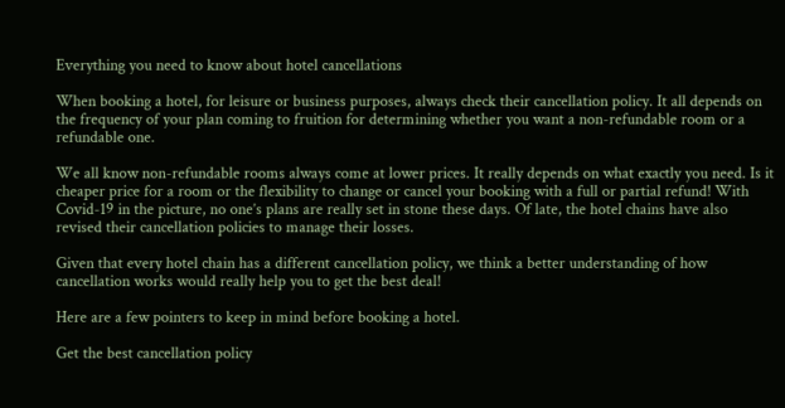Everything you need to know about hotel cancellations

When booking a hotel, for leisure or business purposes, always check their cancellation policy. It all depends on the frequency of your plan coming to fruition for determining whether you want a non-refundable room or a refundable one.

We all know non-refundable rooms always come at lower prices. It really depends on what exactly you need. Is it cheaper price for a room or the flexibility to change or cancel your booking with a full or partial refund! With Covid-19 in the picture, no one’s plans are really set in stone these days. Of late, the hotel chains have also revised their cancellation policies to manage their losses.

Given that every hotel chain has a different cancellation policy, we think a better understanding of how cancellation works would really help you to get the best deal!

Here are a few pointers to keep in mind before booking a hotel.

Get the best cancellation policy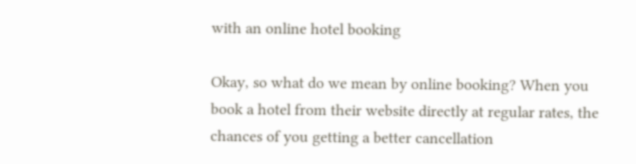with an online hotel booking

Okay, so what do we mean by online booking? When you book a hotel from their website directly at regular rates, the chances of you getting a better cancellation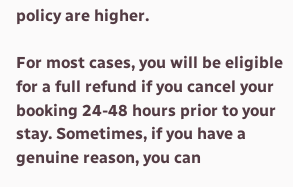policy are higher.

For most cases, you will be eligible for a full refund if you cancel your booking 24-48 hours prior to your stay. Sometimes, if you have a genuine reason, you can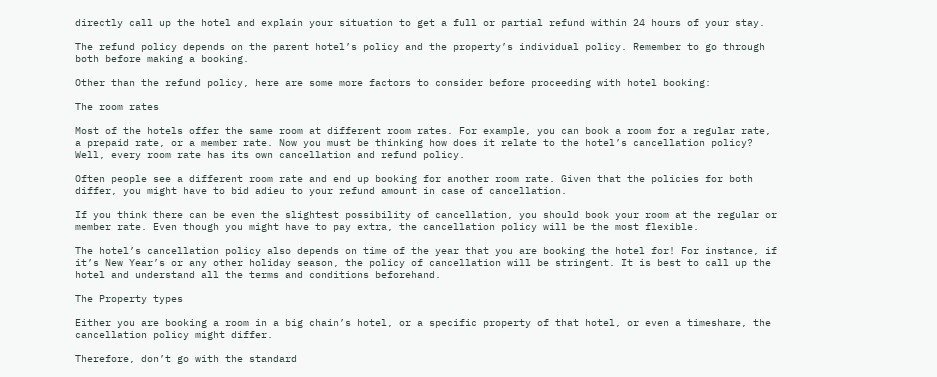directly call up the hotel and explain your situation to get a full or partial refund within 24 hours of your stay.

The refund policy depends on the parent hotel’s policy and the property’s individual policy. Remember to go through both before making a booking.

Other than the refund policy, here are some more factors to consider before proceeding with hotel booking:

The room rates

Most of the hotels offer the same room at different room rates. For example, you can book a room for a regular rate, a prepaid rate, or a member rate. Now you must be thinking how does it relate to the hotel’s cancellation policy? Well, every room rate has its own cancellation and refund policy.

Often people see a different room rate and end up booking for another room rate. Given that the policies for both differ, you might have to bid adieu to your refund amount in case of cancellation.

If you think there can be even the slightest possibility of cancellation, you should book your room at the regular or member rate. Even though you might have to pay extra, the cancellation policy will be the most flexible.

The hotel’s cancellation policy also depends on time of the year that you are booking the hotel for! For instance, if it’s New Year’s or any other holiday season, the policy of cancellation will be stringent. It is best to call up the hotel and understand all the terms and conditions beforehand.

The Property types

Either you are booking a room in a big chain’s hotel, or a specific property of that hotel, or even a timeshare, the cancellation policy might differ.

Therefore, don’t go with the standard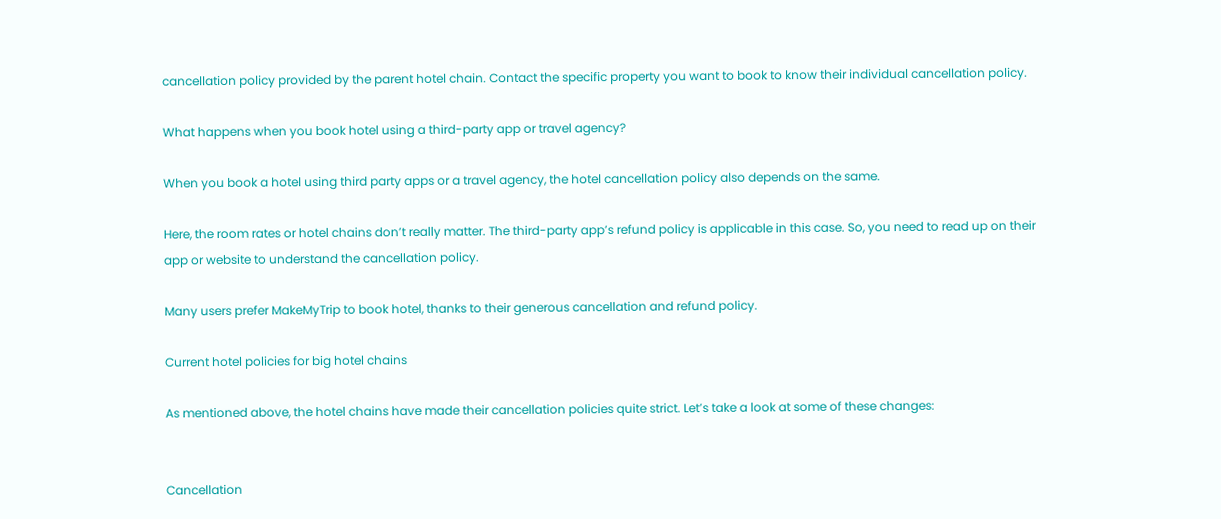cancellation policy provided by the parent hotel chain. Contact the specific property you want to book to know their individual cancellation policy.

What happens when you book hotel using a third-party app or travel agency?

When you book a hotel using third party apps or a travel agency, the hotel cancellation policy also depends on the same.

Here, the room rates or hotel chains don’t really matter. The third-party app’s refund policy is applicable in this case. So, you need to read up on their app or website to understand the cancellation policy.

Many users prefer MakeMyTrip to book hotel, thanks to their generous cancellation and refund policy.

Current hotel policies for big hotel chains

As mentioned above, the hotel chains have made their cancellation policies quite strict. Let’s take a look at some of these changes:


Cancellation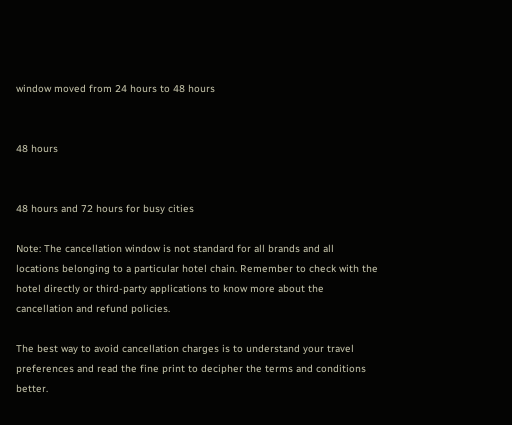window moved from 24 hours to 48 hours


48 hours


48 hours and 72 hours for busy cities

Note: The cancellation window is not standard for all brands and all locations belonging to a particular hotel chain. Remember to check with the hotel directly or third-party applications to know more about the cancellation and refund policies.

The best way to avoid cancellation charges is to understand your travel preferences and read the fine print to decipher the terms and conditions better.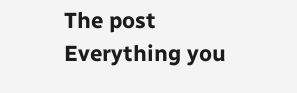The post Everything you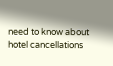need to know about hotel cancellations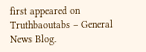first appeared on Truthbaoutabs – General News Blog.